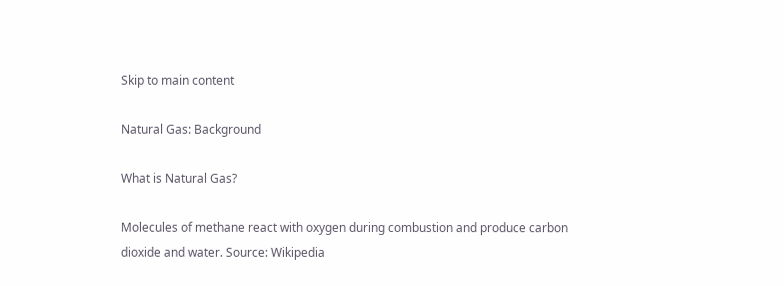Skip to main content

Natural Gas: Background

What is Natural Gas?

Molecules of methane react with oxygen during combustion and produce carbon
dioxide and water. Source: Wikipedia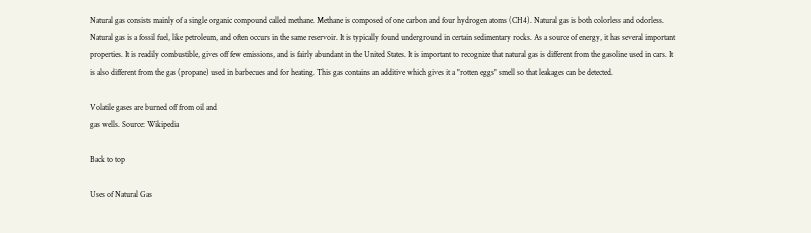Natural gas consists mainly of a single organic compound called methane. Methane is composed of one carbon and four hydrogen atoms (CH4). Natural gas is both colorless and odorless. Natural gas is a fossil fuel, like petroleum, and often occurs in the same reservoir. It is typically found underground in certain sedimentary rocks. As a source of energy, it has several important properties. It is readily combustible, gives off few emissions, and is fairly abundant in the United States. It is important to recognize that natural gas is different from the gasoline used in cars. It is also different from the gas (propane) used in barbecues and for heating. This gas contains an additive which gives it a "rotten eggs" smell so that leakages can be detected.

Volatile gases are burned off from oil and
gas wells. Source: Wikipedia

Back to top

Uses of Natural Gas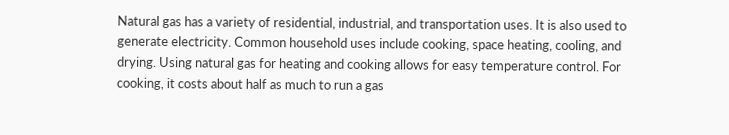Natural gas has a variety of residential, industrial, and transportation uses. It is also used to generate electricity. Common household uses include cooking, space heating, cooling, and drying. Using natural gas for heating and cooking allows for easy temperature control. For cooking, it costs about half as much to run a gas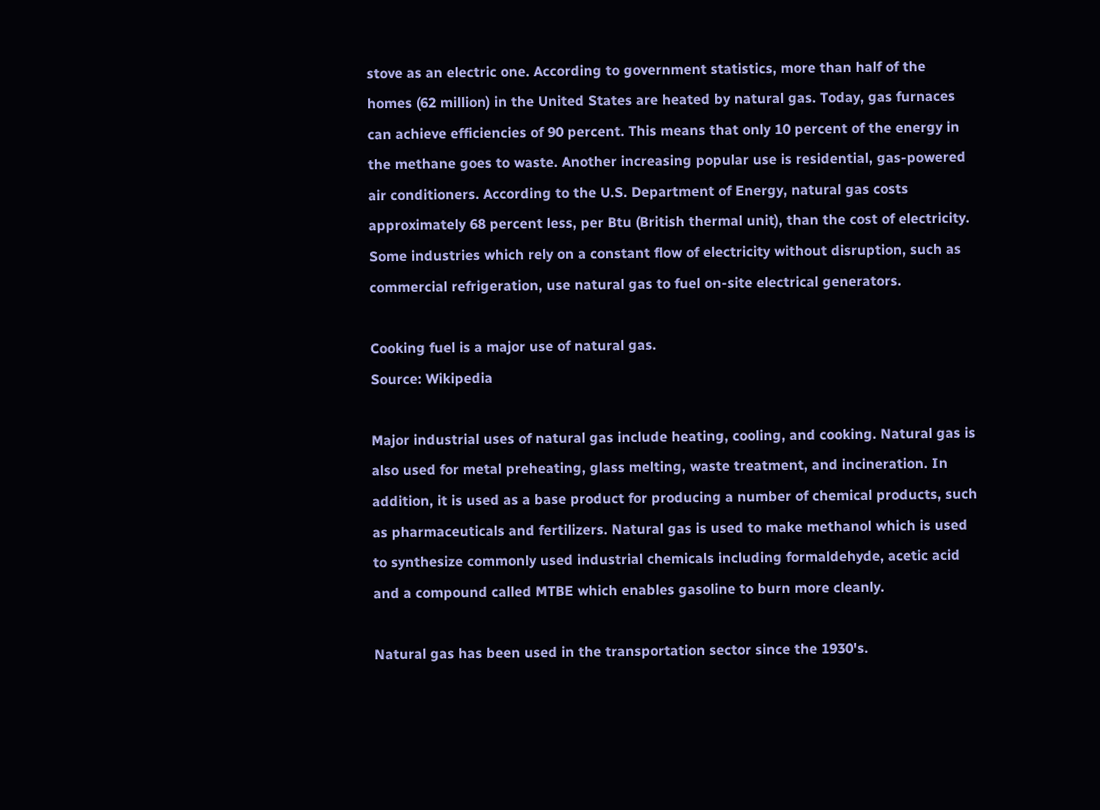stove as an electric one. According to government statistics, more than half of the homes (62 million) in the United States are heated by natural gas. Today, gas furnaces can achieve efficiencies of 90 percent. This means that only 10 percent of the energy in the methane goes to waste. Another increasing popular use is residential, gas-powered air conditioners. According to the U.S. Department of Energy, natural gas costs approximately 68 percent less, per Btu (British thermal unit), than the cost of electricity. Some industries which rely on a constant flow of electricity without disruption, such as commercial refrigeration, use natural gas to fuel on-site electrical generators.

Cooking fuel is a major use of natural gas.
Source: Wikipedia

Major industrial uses of natural gas include heating, cooling, and cooking. Natural gas is also used for metal preheating, glass melting, waste treatment, and incineration. In addition, it is used as a base product for producing a number of chemical products, such as pharmaceuticals and fertilizers. Natural gas is used to make methanol which is used to synthesize commonly used industrial chemicals including formaldehyde, acetic acid and a compound called MTBE which enables gasoline to burn more cleanly.

Natural gas has been used in the transportation sector since the 1930's.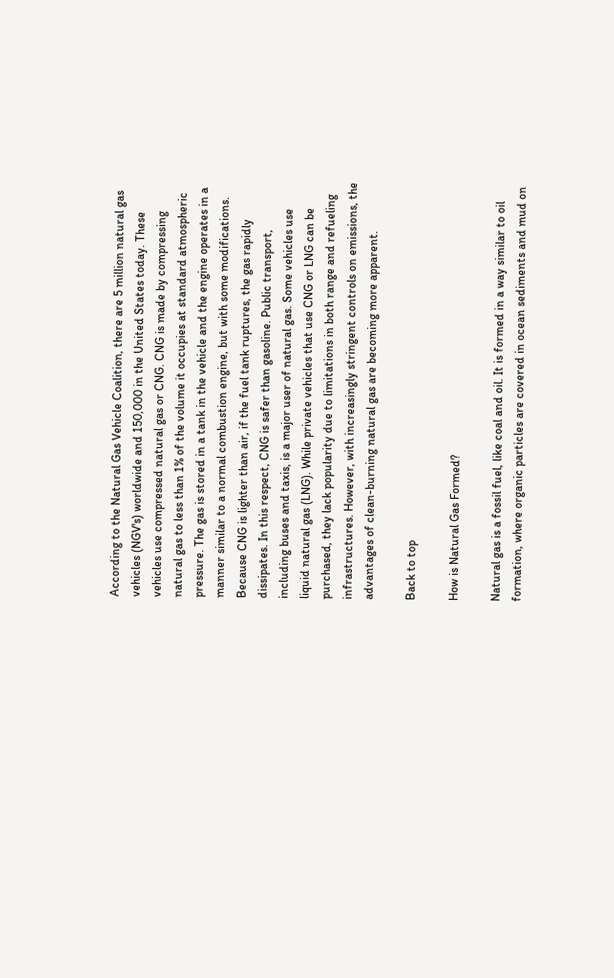According to the Natural Gas Vehicle Coalition, there are 5 million natural gas vehicles (NGV's) worldwide and 150,000 in the United States today. These vehicles use compressed natural gas or CNG. CNG is made by compressing natural gas to less than 1% of the volume it occupies at standard atmospheric pressure. The gas is stored in a tank in the vehicle and the engine operates in a manner similar to a normal combustion engine, but with some modifications. Because CNG is lighter than air, if the fuel tank ruptures, the gas rapidly dissipates. In this respect, CNG is safer than gasoline. Public transport, including buses and taxis, is a major user of natural gas. Some vehicles use liquid natural gas (LNG). While private vehicles that use CNG or LNG can be purchased, they lack popularity due to limitations in both range and refueling infrastructures. However, with increasingly stringent controls on emissions, the advantages of clean-burning natural gas are becoming more apparent.

Back to top

How is Natural Gas Formed?

Natural gas is a fossil fuel, like coal and oil. It is formed in a way similar to oil formation, where organic particles are covered in ocean sediments and mud on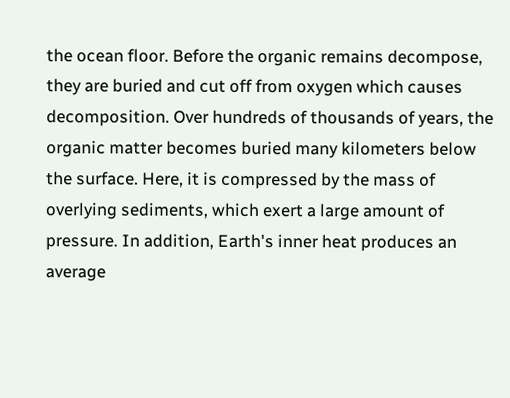the ocean floor. Before the organic remains decompose, they are buried and cut off from oxygen which causes decomposition. Over hundreds of thousands of years, the organic matter becomes buried many kilometers below the surface. Here, it is compressed by the mass of overlying sediments, which exert a large amount of pressure. In addition, Earth's inner heat produces an average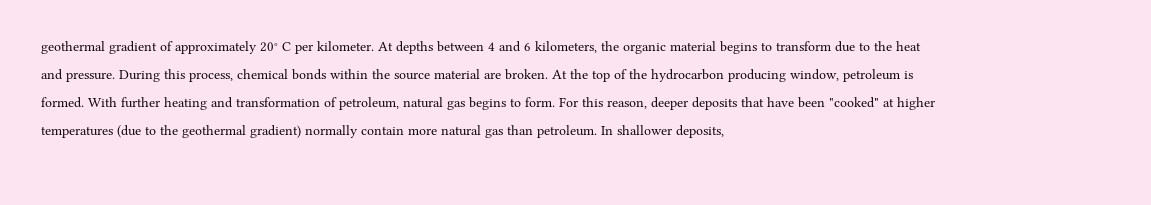geothermal gradient of approximately 20° C per kilometer. At depths between 4 and 6 kilometers, the organic material begins to transform due to the heat and pressure. During this process, chemical bonds within the source material are broken. At the top of the hydrocarbon producing window, petroleum is formed. With further heating and transformation of petroleum, natural gas begins to form. For this reason, deeper deposits that have been "cooked" at higher temperatures (due to the geothermal gradient) normally contain more natural gas than petroleum. In shallower deposits,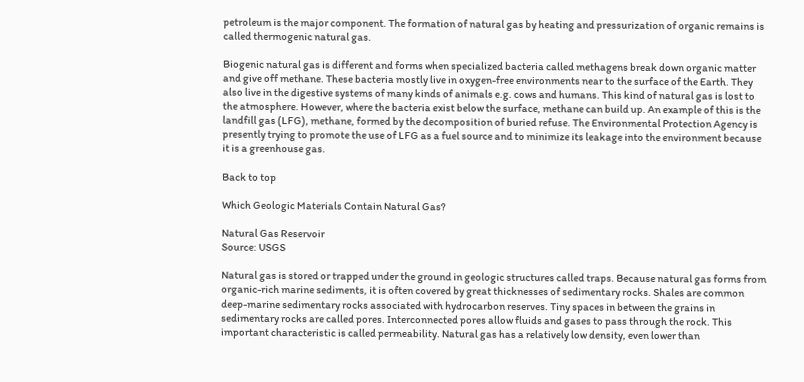petroleum is the major component. The formation of natural gas by heating and pressurization of organic remains is called thermogenic natural gas.

Biogenic natural gas is different and forms when specialized bacteria called methagens break down organic matter and give off methane. These bacteria mostly live in oxygen-free environments near to the surface of the Earth. They also live in the digestive systems of many kinds of animals e.g. cows and humans. This kind of natural gas is lost to the atmosphere. However, where the bacteria exist below the surface, methane can build up. An example of this is the landfill gas (LFG), methane, formed by the decomposition of buried refuse. The Environmental Protection Agency is presently trying to promote the use of LFG as a fuel source and to minimize its leakage into the environment because it is a greenhouse gas.

Back to top

Which Geologic Materials Contain Natural Gas?

Natural Gas Reservoir
Source: USGS

Natural gas is stored or trapped under the ground in geologic structures called traps. Because natural gas forms from organic-rich marine sediments, it is often covered by great thicknesses of sedimentary rocks. Shales are common deep-marine sedimentary rocks associated with hydrocarbon reserves. Tiny spaces in between the grains in sedimentary rocks are called pores. Interconnected pores allow fluids and gases to pass through the rock. This important characteristic is called permeability. Natural gas has a relatively low density, even lower than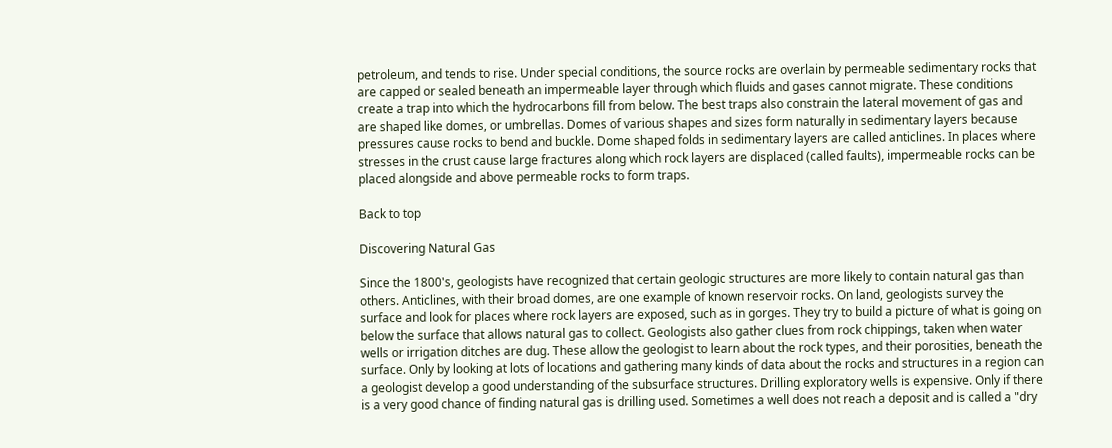petroleum, and tends to rise. Under special conditions, the source rocks are overlain by permeable sedimentary rocks that are capped or sealed beneath an impermeable layer through which fluids and gases cannot migrate. These conditions create a trap into which the hydrocarbons fill from below. The best traps also constrain the lateral movement of gas and are shaped like domes, or umbrellas. Domes of various shapes and sizes form naturally in sedimentary layers because pressures cause rocks to bend and buckle. Dome shaped folds in sedimentary layers are called anticlines. In places where stresses in the crust cause large fractures along which rock layers are displaced (called faults), impermeable rocks can be placed alongside and above permeable rocks to form traps.

Back to top

Discovering Natural Gas

Since the 1800's, geologists have recognized that certain geologic structures are more likely to contain natural gas than others. Anticlines, with their broad domes, are one example of known reservoir rocks. On land, geologists survey the surface and look for places where rock layers are exposed, such as in gorges. They try to build a picture of what is going on below the surface that allows natural gas to collect. Geologists also gather clues from rock chippings, taken when water wells or irrigation ditches are dug. These allow the geologist to learn about the rock types, and their porosities, beneath the surface. Only by looking at lots of locations and gathering many kinds of data about the rocks and structures in a region can a geologist develop a good understanding of the subsurface structures. Drilling exploratory wells is expensive. Only if there is a very good chance of finding natural gas is drilling used. Sometimes a well does not reach a deposit and is called a "dry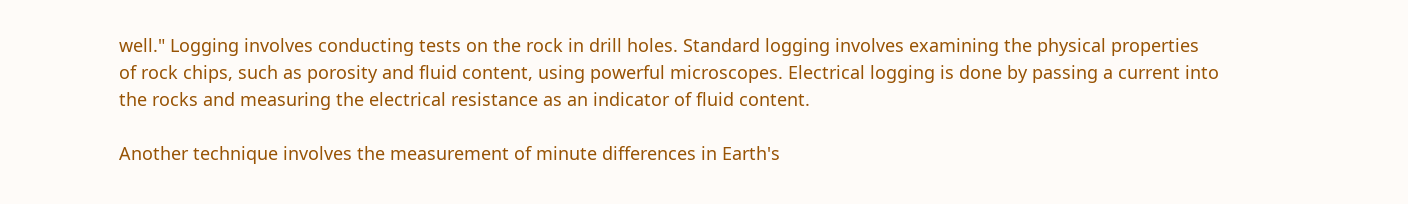well." Logging involves conducting tests on the rock in drill holes. Standard logging involves examining the physical properties of rock chips, such as porosity and fluid content, using powerful microscopes. Electrical logging is done by passing a current into the rocks and measuring the electrical resistance as an indicator of fluid content.

Another technique involves the measurement of minute differences in Earth's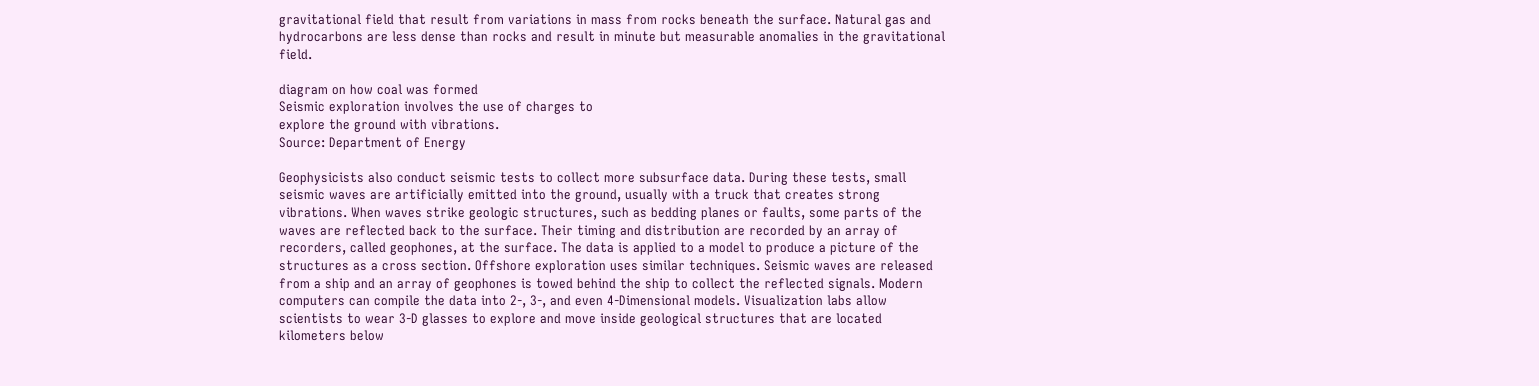gravitational field that result from variations in mass from rocks beneath the surface. Natural gas and hydrocarbons are less dense than rocks and result in minute but measurable anomalies in the gravitational field.

diagram on how coal was formed
Seismic exploration involves the use of charges to
explore the ground with vibrations.
Source: Department of Energy

Geophysicists also conduct seismic tests to collect more subsurface data. During these tests, small seismic waves are artificially emitted into the ground, usually with a truck that creates strong vibrations. When waves strike geologic structures, such as bedding planes or faults, some parts of the waves are reflected back to the surface. Their timing and distribution are recorded by an array of recorders, called geophones, at the surface. The data is applied to a model to produce a picture of the structures as a cross section. Offshore exploration uses similar techniques. Seismic waves are released from a ship and an array of geophones is towed behind the ship to collect the reflected signals. Modern computers can compile the data into 2-, 3-, and even 4-Dimensional models. Visualization labs allow scientists to wear 3-D glasses to explore and move inside geological structures that are located kilometers below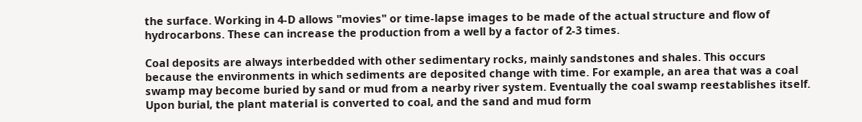the surface. Working in 4-D allows "movies" or time-lapse images to be made of the actual structure and flow of hydrocarbons. These can increase the production from a well by a factor of 2-3 times.

Coal deposits are always interbedded with other sedimentary rocks, mainly sandstones and shales. This occurs because the environments in which sediments are deposited change with time. For example, an area that was a coal swamp may become buried by sand or mud from a nearby river system. Eventually the coal swamp reestablishes itself. Upon burial, the plant material is converted to coal, and the sand and mud form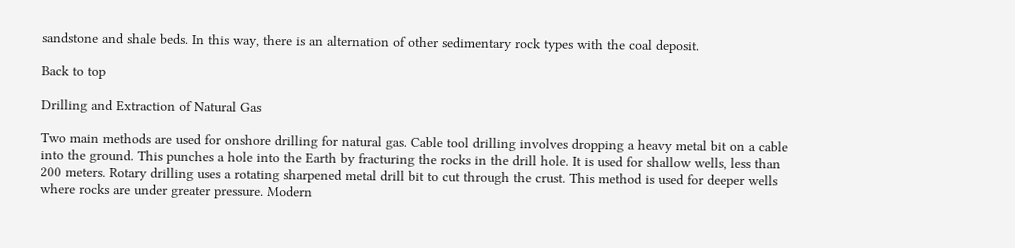sandstone and shale beds. In this way, there is an alternation of other sedimentary rock types with the coal deposit.

Back to top

Drilling and Extraction of Natural Gas

Two main methods are used for onshore drilling for natural gas. Cable tool drilling involves dropping a heavy metal bit on a cable into the ground. This punches a hole into the Earth by fracturing the rocks in the drill hole. It is used for shallow wells, less than 200 meters. Rotary drilling uses a rotating sharpened metal drill bit to cut through the crust. This method is used for deeper wells where rocks are under greater pressure. Modern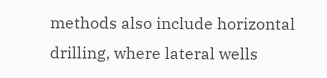methods also include horizontal drilling, where lateral wells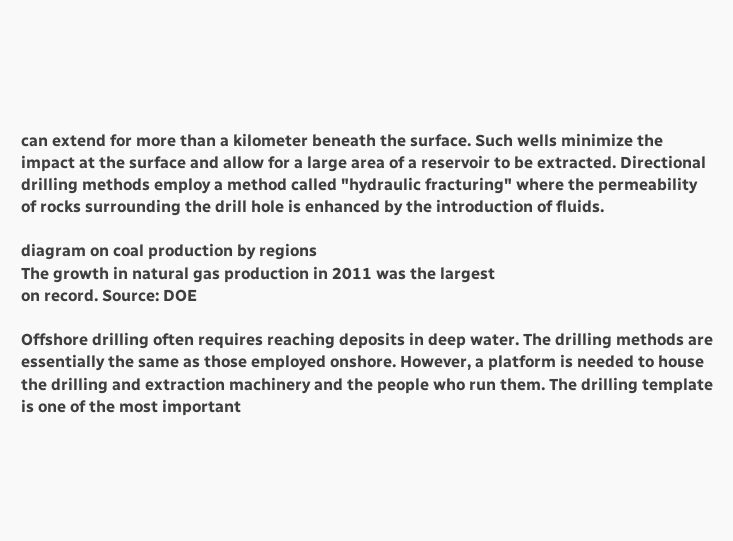can extend for more than a kilometer beneath the surface. Such wells minimize the impact at the surface and allow for a large area of a reservoir to be extracted. Directional drilling methods employ a method called "hydraulic fracturing" where the permeability of rocks surrounding the drill hole is enhanced by the introduction of fluids.

diagram on coal production by regions
The growth in natural gas production in 2011 was the largest
on record. Source: DOE

Offshore drilling often requires reaching deposits in deep water. The drilling methods are essentially the same as those employed onshore. However, a platform is needed to house the drilling and extraction machinery and the people who run them. The drilling template is one of the most important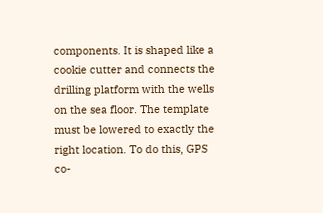components. It is shaped like a cookie cutter and connects the drilling platform with the wells on the sea floor. The template must be lowered to exactly the right location. To do this, GPS co-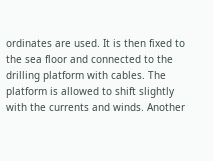ordinates are used. It is then fixed to the sea floor and connected to the drilling platform with cables. The platform is allowed to shift slightly with the currents and winds. Another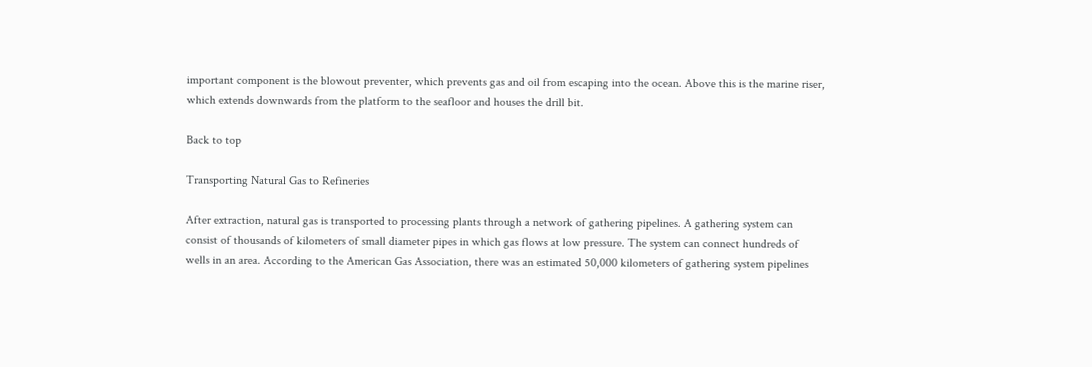important component is the blowout preventer, which prevents gas and oil from escaping into the ocean. Above this is the marine riser, which extends downwards from the platform to the seafloor and houses the drill bit.

Back to top

Transporting Natural Gas to Refineries

After extraction, natural gas is transported to processing plants through a network of gathering pipelines. A gathering system can consist of thousands of kilometers of small diameter pipes in which gas flows at low pressure. The system can connect hundreds of wells in an area. According to the American Gas Association, there was an estimated 50,000 kilometers of gathering system pipelines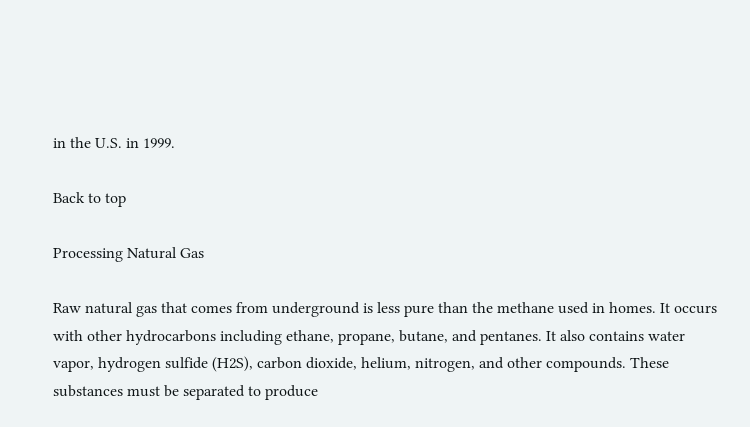in the U.S. in 1999.

Back to top

Processing Natural Gas

Raw natural gas that comes from underground is less pure than the methane used in homes. It occurs with other hydrocarbons including ethane, propane, butane, and pentanes. It also contains water vapor, hydrogen sulfide (H2S), carbon dioxide, helium, nitrogen, and other compounds. These substances must be separated to produce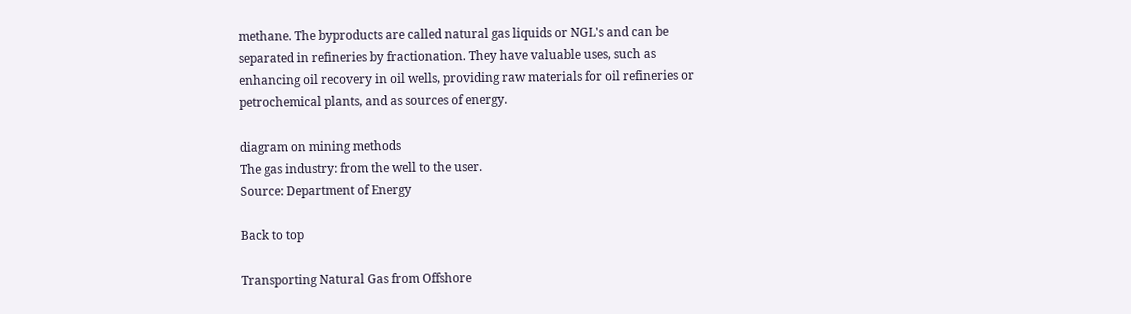methane. The byproducts are called natural gas liquids or NGL's and can be separated in refineries by fractionation. They have valuable uses, such as enhancing oil recovery in oil wells, providing raw materials for oil refineries or petrochemical plants, and as sources of energy.

diagram on mining methods
The gas industry: from the well to the user.
Source: Department of Energy

Back to top

Transporting Natural Gas from Offshore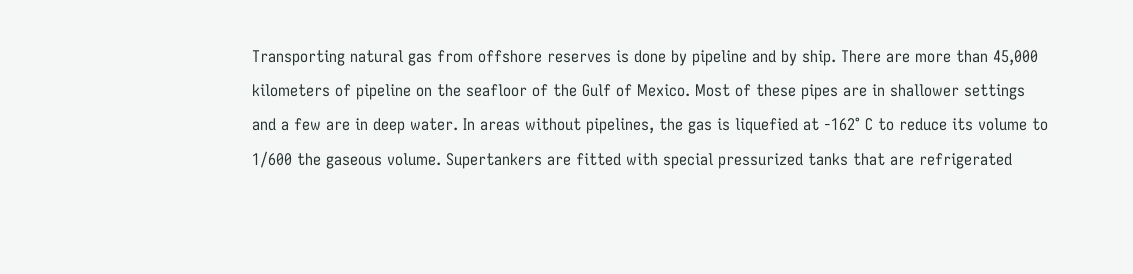Transporting natural gas from offshore reserves is done by pipeline and by ship. There are more than 45,000 kilometers of pipeline on the seafloor of the Gulf of Mexico. Most of these pipes are in shallower settings and a few are in deep water. In areas without pipelines, the gas is liquefied at -162° C to reduce its volume to 1/600 the gaseous volume. Supertankers are fitted with special pressurized tanks that are refrigerated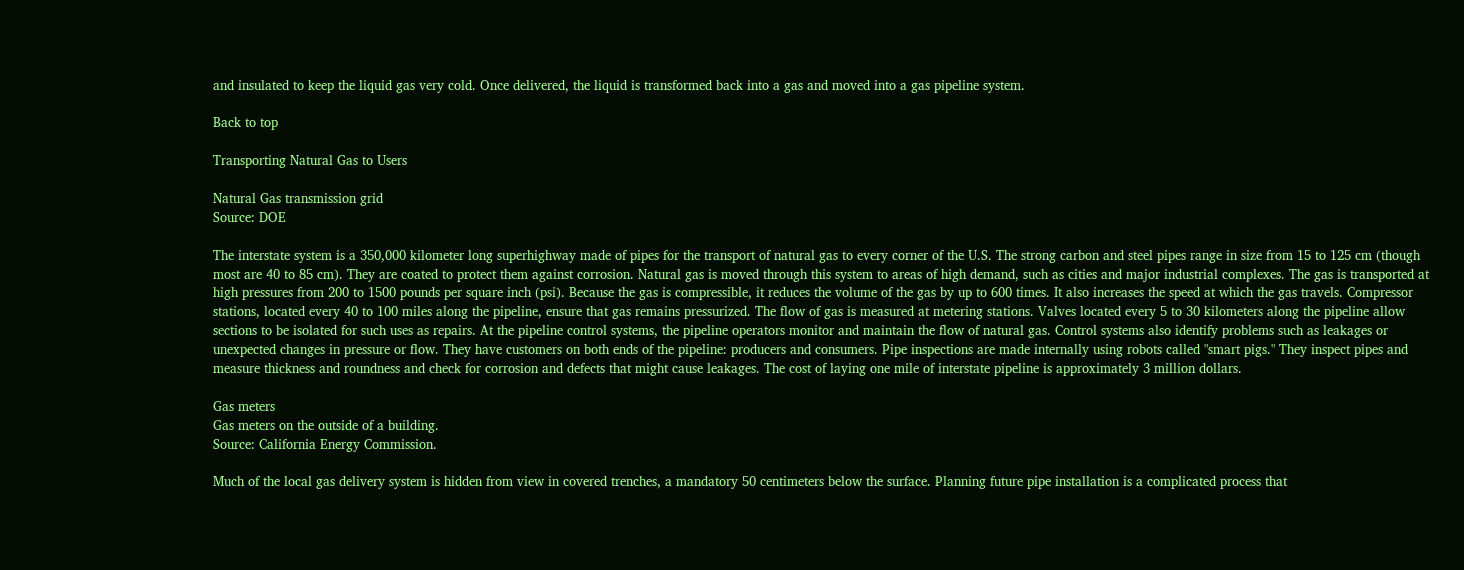and insulated to keep the liquid gas very cold. Once delivered, the liquid is transformed back into a gas and moved into a gas pipeline system.

Back to top

Transporting Natural Gas to Users

Natural Gas transmission grid
Source: DOE

The interstate system is a 350,000 kilometer long superhighway made of pipes for the transport of natural gas to every corner of the U.S. The strong carbon and steel pipes range in size from 15 to 125 cm (though most are 40 to 85 cm). They are coated to protect them against corrosion. Natural gas is moved through this system to areas of high demand, such as cities and major industrial complexes. The gas is transported at high pressures from 200 to 1500 pounds per square inch (psi). Because the gas is compressible, it reduces the volume of the gas by up to 600 times. It also increases the speed at which the gas travels. Compressor stations, located every 40 to 100 miles along the pipeline, ensure that gas remains pressurized. The flow of gas is measured at metering stations. Valves located every 5 to 30 kilometers along the pipeline allow sections to be isolated for such uses as repairs. At the pipeline control systems, the pipeline operators monitor and maintain the flow of natural gas. Control systems also identify problems such as leakages or unexpected changes in pressure or flow. They have customers on both ends of the pipeline: producers and consumers. Pipe inspections are made internally using robots called "smart pigs." They inspect pipes and measure thickness and roundness and check for corrosion and defects that might cause leakages. The cost of laying one mile of interstate pipeline is approximately 3 million dollars.

Gas meters
Gas meters on the outside of a building.
Source: California Energy Commission.

Much of the local gas delivery system is hidden from view in covered trenches, a mandatory 50 centimeters below the surface. Planning future pipe installation is a complicated process that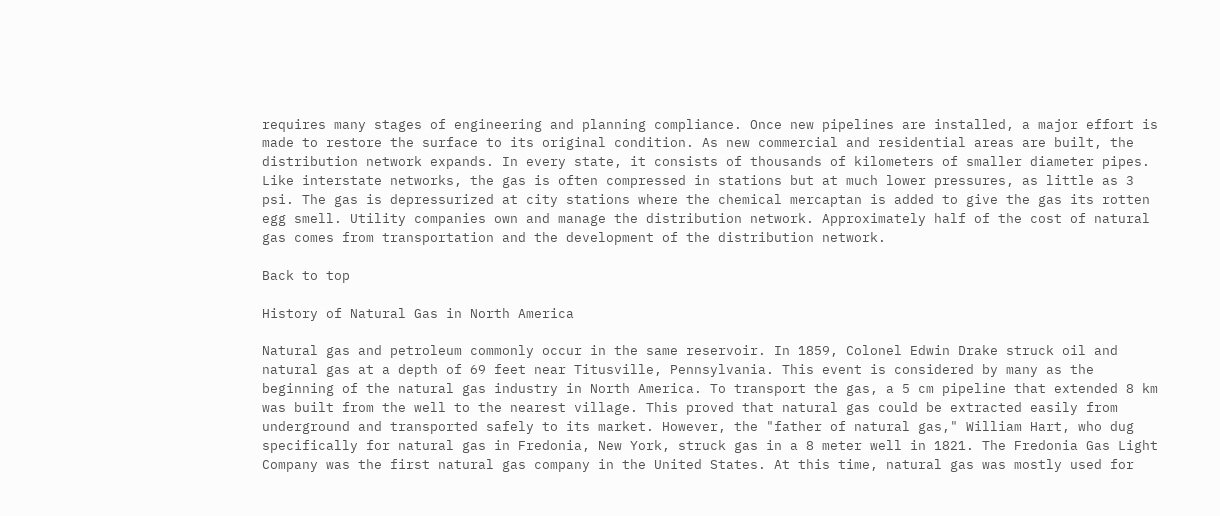requires many stages of engineering and planning compliance. Once new pipelines are installed, a major effort is made to restore the surface to its original condition. As new commercial and residential areas are built, the distribution network expands. In every state, it consists of thousands of kilometers of smaller diameter pipes. Like interstate networks, the gas is often compressed in stations but at much lower pressures, as little as 3 psi. The gas is depressurized at city stations where the chemical mercaptan is added to give the gas its rotten egg smell. Utility companies own and manage the distribution network. Approximately half of the cost of natural gas comes from transportation and the development of the distribution network.

Back to top

History of Natural Gas in North America

Natural gas and petroleum commonly occur in the same reservoir. In 1859, Colonel Edwin Drake struck oil and natural gas at a depth of 69 feet near Titusville, Pennsylvania. This event is considered by many as the beginning of the natural gas industry in North America. To transport the gas, a 5 cm pipeline that extended 8 km was built from the well to the nearest village. This proved that natural gas could be extracted easily from underground and transported safely to its market. However, the "father of natural gas," William Hart, who dug specifically for natural gas in Fredonia, New York, struck gas in a 8 meter well in 1821. The Fredonia Gas Light Company was the first natural gas company in the United States. At this time, natural gas was mostly used for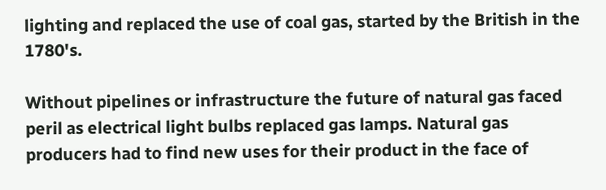lighting and replaced the use of coal gas, started by the British in the 1780's.

Without pipelines or infrastructure the future of natural gas faced peril as electrical light bulbs replaced gas lamps. Natural gas producers had to find new uses for their product in the face of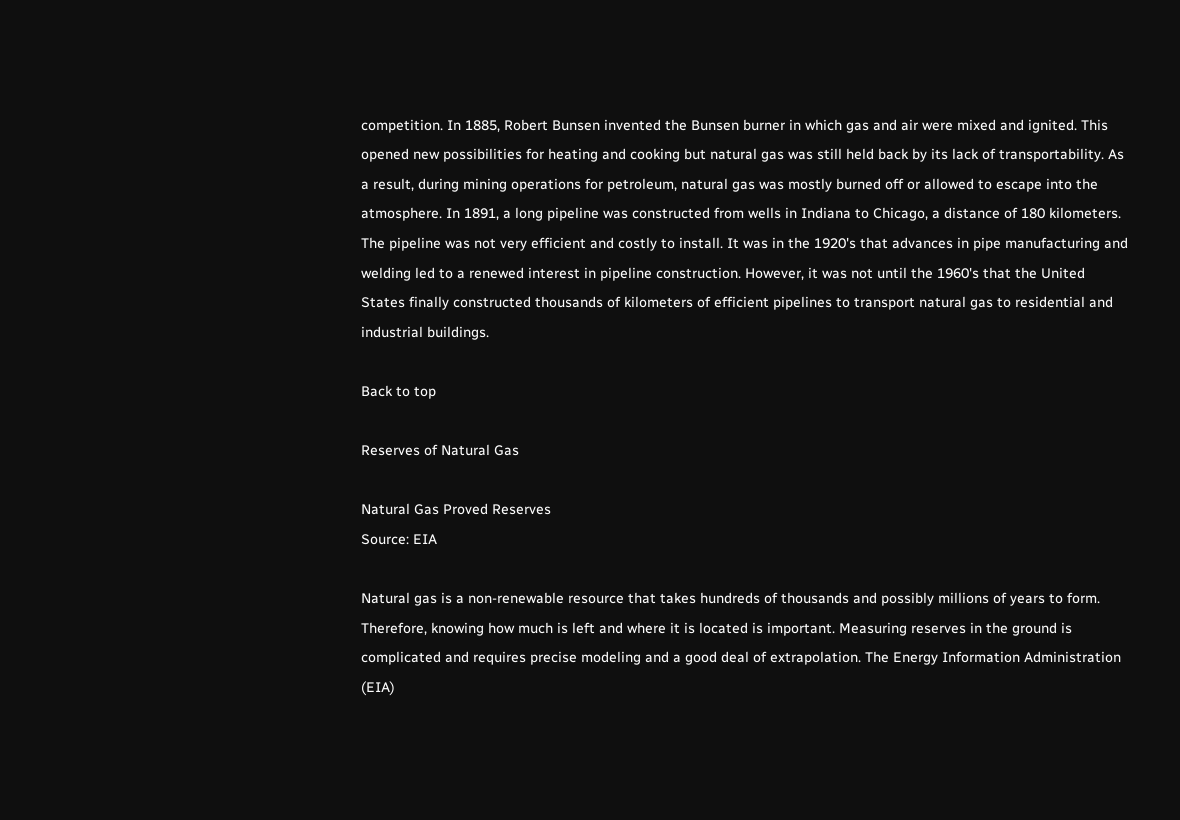competition. In 1885, Robert Bunsen invented the Bunsen burner in which gas and air were mixed and ignited. This opened new possibilities for heating and cooking but natural gas was still held back by its lack of transportability. As a result, during mining operations for petroleum, natural gas was mostly burned off or allowed to escape into the atmosphere. In 1891, a long pipeline was constructed from wells in Indiana to Chicago, a distance of 180 kilometers. The pipeline was not very efficient and costly to install. It was in the 1920's that advances in pipe manufacturing and welding led to a renewed interest in pipeline construction. However, it was not until the 1960's that the United States finally constructed thousands of kilometers of efficient pipelines to transport natural gas to residential and industrial buildings.

Back to top

Reserves of Natural Gas

Natural Gas Proved Reserves
Source: EIA

Natural gas is a non-renewable resource that takes hundreds of thousands and possibly millions of years to form. Therefore, knowing how much is left and where it is located is important. Measuring reserves in the ground is complicated and requires precise modeling and a good deal of extrapolation. The Energy Information Administration (EIA)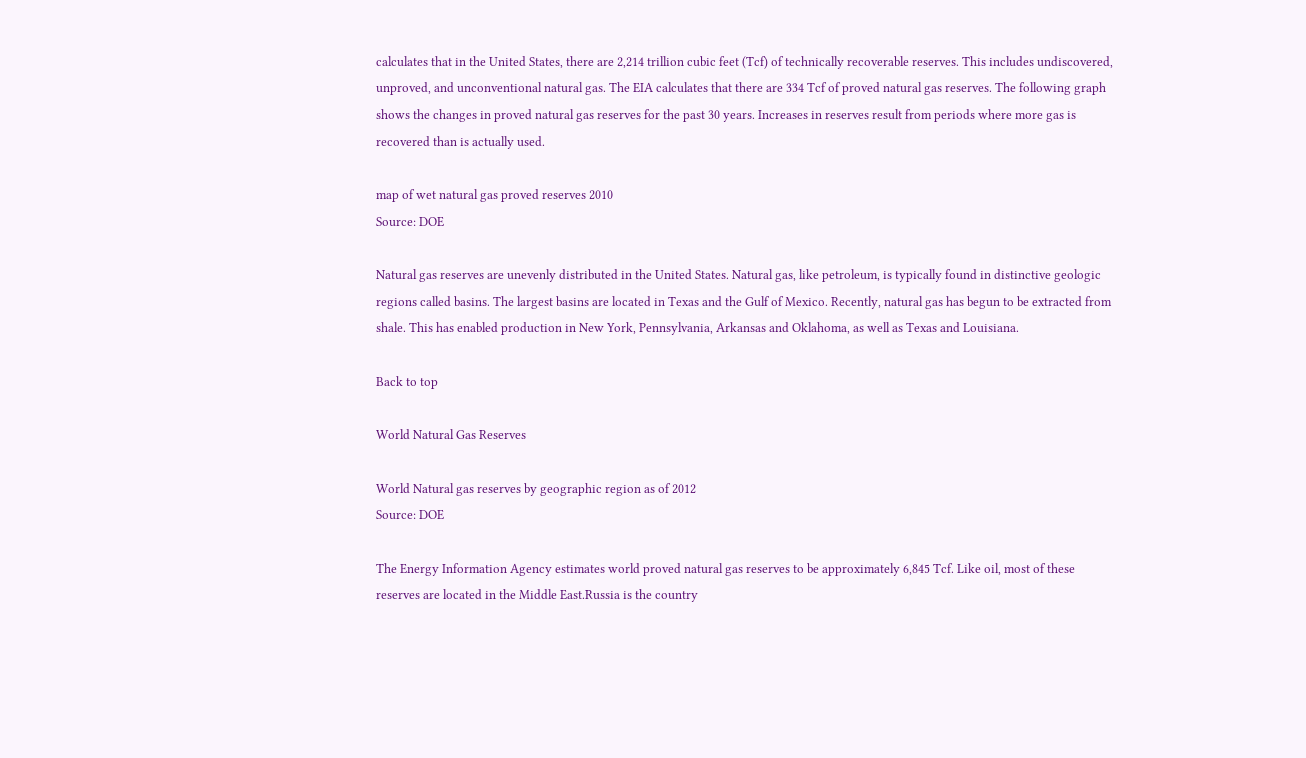calculates that in the United States, there are 2,214 trillion cubic feet (Tcf) of technically recoverable reserves. This includes undiscovered, unproved, and unconventional natural gas. The EIA calculates that there are 334 Tcf of proved natural gas reserves. The following graph shows the changes in proved natural gas reserves for the past 30 years. Increases in reserves result from periods where more gas is recovered than is actually used.

map of wet natural gas proved reserves 2010
Source: DOE

Natural gas reserves are unevenly distributed in the United States. Natural gas, like petroleum, is typically found in distinctive geologic regions called basins. The largest basins are located in Texas and the Gulf of Mexico. Recently, natural gas has begun to be extracted from shale. This has enabled production in New York, Pennsylvania, Arkansas and Oklahoma, as well as Texas and Louisiana.

Back to top

World Natural Gas Reserves

World Natural gas reserves by geographic region as of 2012
Source: DOE

The Energy Information Agency estimates world proved natural gas reserves to be approximately 6,845 Tcf. Like oil, most of these reserves are located in the Middle East.Russia is the country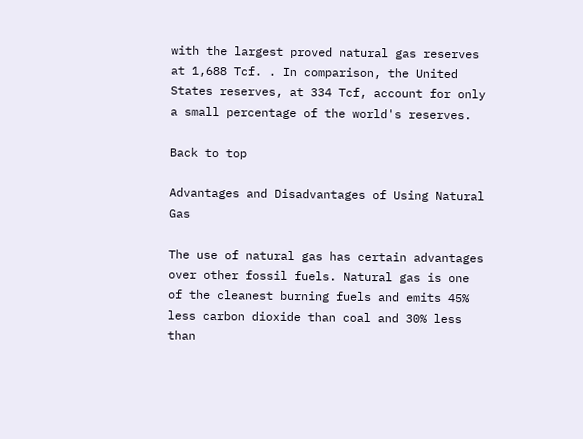with the largest proved natural gas reserves at 1,688 Tcf. . In comparison, the United States reserves, at 334 Tcf, account for only a small percentage of the world's reserves.

Back to top

Advantages and Disadvantages of Using Natural Gas

The use of natural gas has certain advantages over other fossil fuels. Natural gas is one of the cleanest burning fuels and emits 45% less carbon dioxide than coal and 30% less than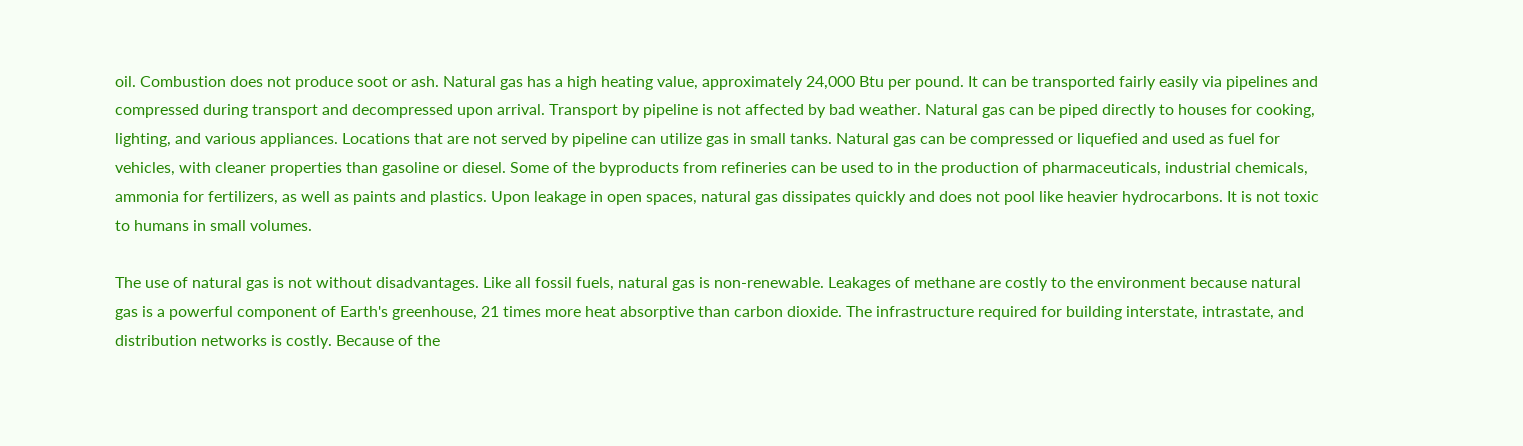oil. Combustion does not produce soot or ash. Natural gas has a high heating value, approximately 24,000 Btu per pound. It can be transported fairly easily via pipelines and compressed during transport and decompressed upon arrival. Transport by pipeline is not affected by bad weather. Natural gas can be piped directly to houses for cooking, lighting, and various appliances. Locations that are not served by pipeline can utilize gas in small tanks. Natural gas can be compressed or liquefied and used as fuel for vehicles, with cleaner properties than gasoline or diesel. Some of the byproducts from refineries can be used to in the production of pharmaceuticals, industrial chemicals, ammonia for fertilizers, as well as paints and plastics. Upon leakage in open spaces, natural gas dissipates quickly and does not pool like heavier hydrocarbons. It is not toxic to humans in small volumes.

The use of natural gas is not without disadvantages. Like all fossil fuels, natural gas is non-renewable. Leakages of methane are costly to the environment because natural gas is a powerful component of Earth's greenhouse, 21 times more heat absorptive than carbon dioxide. The infrastructure required for building interstate, intrastate, and distribution networks is costly. Because of the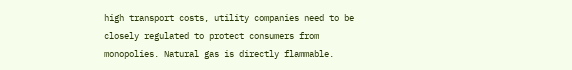high transport costs, utility companies need to be closely regulated to protect consumers from monopolies. Natural gas is directly flammable.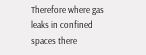Therefore where gas leaks in confined spaces there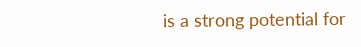is a strong potential for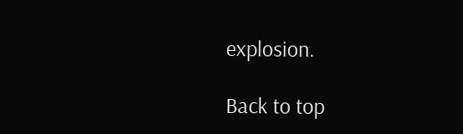explosion.

Back to top